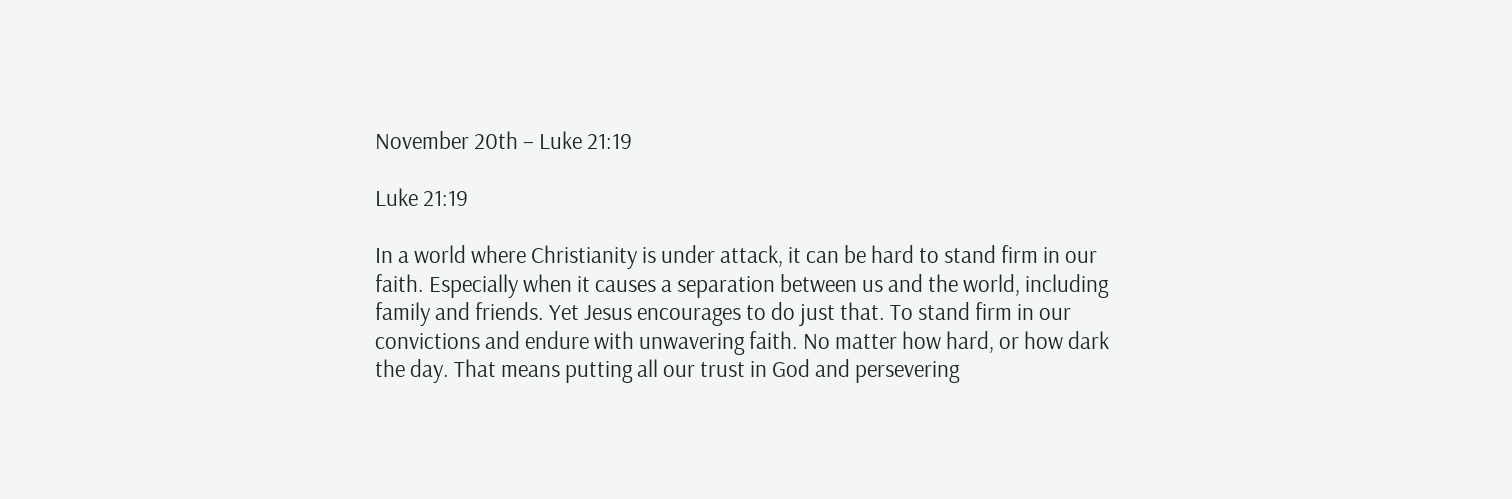November 20th – Luke 21:19

Luke 21:19

In a world where Christianity is under attack, it can be hard to stand firm in our faith. Especially when it causes a separation between us and the world, including family and friends. Yet Jesus encourages to do just that. To stand firm in our convictions and endure with unwavering faith. No matter how hard, or how dark the day. That means putting all our trust in God and persevering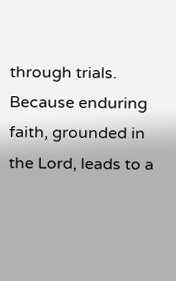through trials. Because enduring faith, grounded in the Lord, leads to a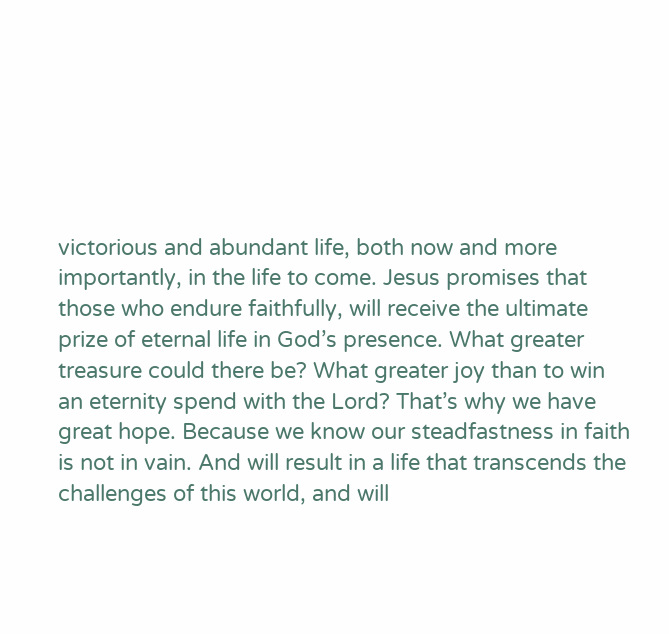victorious and abundant life, both now and more importantly, in the life to come. Jesus promises that those who endure faithfully, will receive the ultimate prize of eternal life in God’s presence. What greater treasure could there be? What greater joy than to win an eternity spend with the Lord? That’s why we have great hope. Because we know our steadfastness in faith is not in vain. And will result in a life that transcends the challenges of this world, and will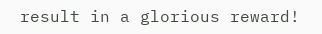result in a glorious reward!